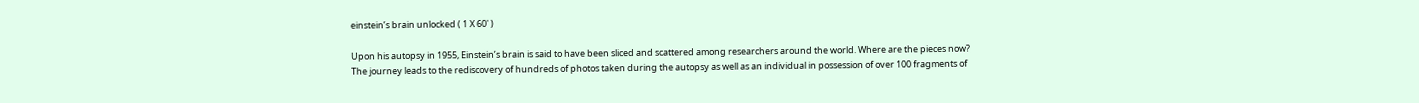einstein’s brain unlocked ( 1 X 60' )

Upon his autopsy in 1955, Einstein’s brain is said to have been sliced and scattered among researchers around the world. Where are the pieces now? The journey leads to the rediscovery of hundreds of photos taken during the autopsy as well as an individual in possession of over 100 fragments of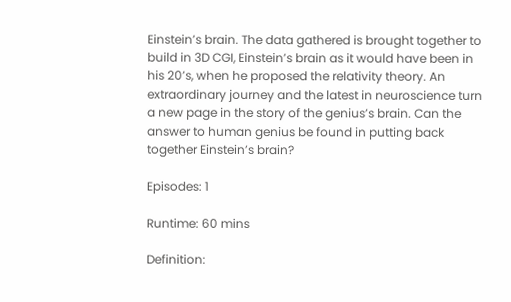Einstein’s brain. The data gathered is brought together to build in 3D CGI, Einstein’s brain as it would have been in his 20’s, when he proposed the relativity theory. An extraordinary journey and the latest in neuroscience turn a new page in the story of the genius’s brain. Can the answer to human genius be found in putting back together Einstein’s brain?

Episodes: 1

Runtime: 60 mins

Definition: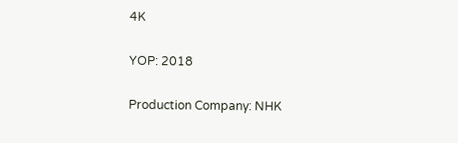4K

YOP: 2018

Production Company: NHK